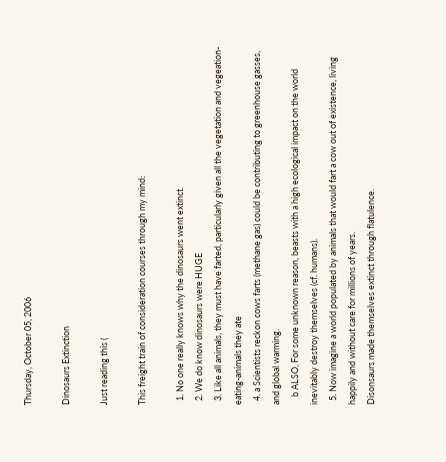Thursday, October 05, 2006

Dinosaurs Extinction

Just reading this (

This freight train of consideration courses through my mind:

  1. No one really knows why the dinosaurs went extinct.
  2. We do know dinosaurs were HUGE
  3. Like all animals, they must have farted, particularly given all the vegetation and vegeation-eating-animals they ate
  4. a Scientists reckon cows farts (methane gas) could be contributing to greenhouse gasses, and global warming.
    b ALSO, For some unknown reason, beasts with a high ecological impact on the world inevitably destroy themselves (cf. humans).
  5. Now imagine a world populated by animals that would fart a cow out of existence, living happily and without care for millions of years.
Disonsaurs made themselves extinct through flatulence.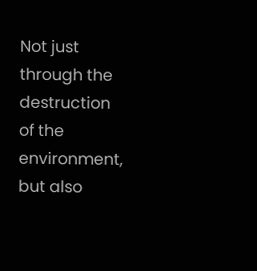Not just through the destruction of the environment, but also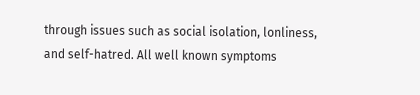through issues such as social isolation, lonliness, and self-hatred. All well known symptoms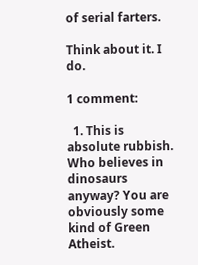of serial farters.

Think about it. I do.

1 comment:

  1. This is absolute rubbish. Who believes in dinosaurs anyway? You are obviously some kind of Green Atheist.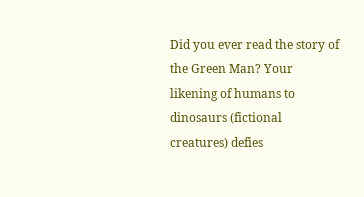Did you ever read the story of the Green Man? Your likening of humans to dinosaurs (fictional creatures) defies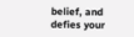belief, and defies your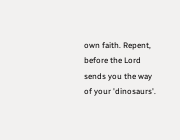own faith. Repent, before the Lord sends you the way of your 'dinosaurs'.